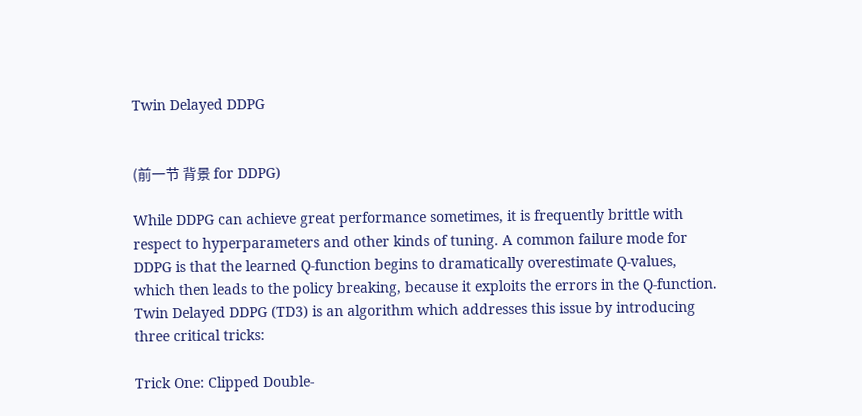Twin Delayed DDPG


(前一节 背景 for DDPG)

While DDPG can achieve great performance sometimes, it is frequently brittle with respect to hyperparameters and other kinds of tuning. A common failure mode for DDPG is that the learned Q-function begins to dramatically overestimate Q-values, which then leads to the policy breaking, because it exploits the errors in the Q-function. Twin Delayed DDPG (TD3) is an algorithm which addresses this issue by introducing three critical tricks:

Trick One: Clipped Double-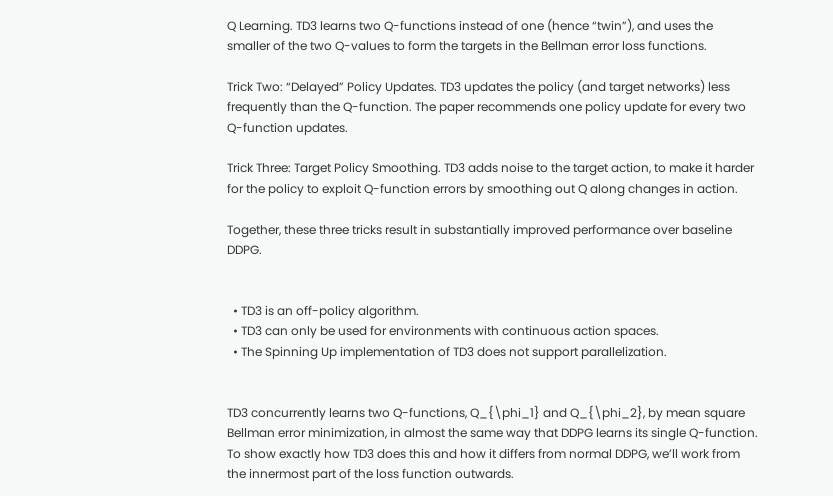Q Learning. TD3 learns two Q-functions instead of one (hence “twin”), and uses the smaller of the two Q-values to form the targets in the Bellman error loss functions.

Trick Two: “Delayed” Policy Updates. TD3 updates the policy (and target networks) less frequently than the Q-function. The paper recommends one policy update for every two Q-function updates.

Trick Three: Target Policy Smoothing. TD3 adds noise to the target action, to make it harder for the policy to exploit Q-function errors by smoothing out Q along changes in action.

Together, these three tricks result in substantially improved performance over baseline DDPG.


  • TD3 is an off-policy algorithm.
  • TD3 can only be used for environments with continuous action spaces.
  • The Spinning Up implementation of TD3 does not support parallelization.


TD3 concurrently learns two Q-functions, Q_{\phi_1} and Q_{\phi_2}, by mean square Bellman error minimization, in almost the same way that DDPG learns its single Q-function. To show exactly how TD3 does this and how it differs from normal DDPG, we’ll work from the innermost part of the loss function outwards.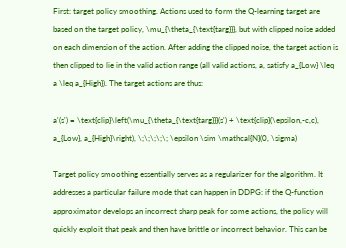First: target policy smoothing. Actions used to form the Q-learning target are based on the target policy, \mu_{\theta_{\text{targ}}}, but with clipped noise added on each dimension of the action. After adding the clipped noise, the target action is then clipped to lie in the valid action range (all valid actions, a, satisfy a_{Low} \leq a \leq a_{High}). The target actions are thus:

a'(s') = \text{clip}\left(\mu_{\theta_{\text{targ}}}(s') + \text{clip}(\epsilon,-c,c), a_{Low}, a_{High}\right), \;\;\;\;\; \epsilon \sim \mathcal{N}(0, \sigma)

Target policy smoothing essentially serves as a regularizer for the algorithm. It addresses a particular failure mode that can happen in DDPG: if the Q-function approximator develops an incorrect sharp peak for some actions, the policy will quickly exploit that peak and then have brittle or incorrect behavior. This can be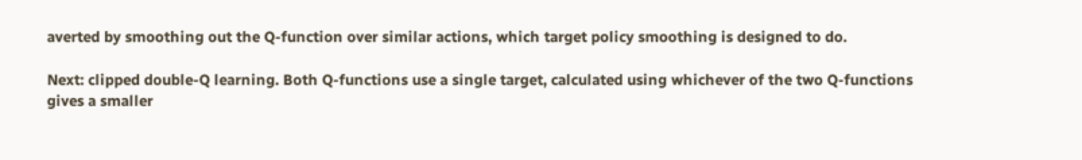averted by smoothing out the Q-function over similar actions, which target policy smoothing is designed to do.

Next: clipped double-Q learning. Both Q-functions use a single target, calculated using whichever of the two Q-functions gives a smaller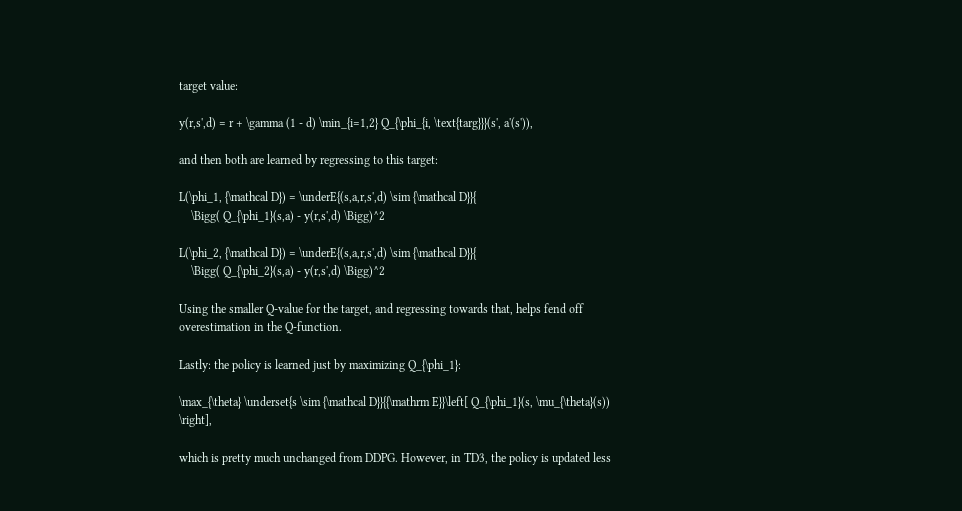target value:

y(r,s',d) = r + \gamma (1 - d) \min_{i=1,2} Q_{\phi_{i, \text{targ}}}(s', a'(s')),

and then both are learned by regressing to this target:

L(\phi_1, {\mathcal D}) = \underE{(s,a,r,s',d) \sim {\mathcal D}}{
    \Bigg( Q_{\phi_1}(s,a) - y(r,s',d) \Bigg)^2

L(\phi_2, {\mathcal D}) = \underE{(s,a,r,s',d) \sim {\mathcal D}}{
    \Bigg( Q_{\phi_2}(s,a) - y(r,s',d) \Bigg)^2

Using the smaller Q-value for the target, and regressing towards that, helps fend off overestimation in the Q-function.

Lastly: the policy is learned just by maximizing Q_{\phi_1}:

\max_{\theta} \underset{s \sim {\mathcal D}}{{\mathrm E}}\left[ Q_{\phi_1}(s, \mu_{\theta}(s)) \right],

which is pretty much unchanged from DDPG. However, in TD3, the policy is updated less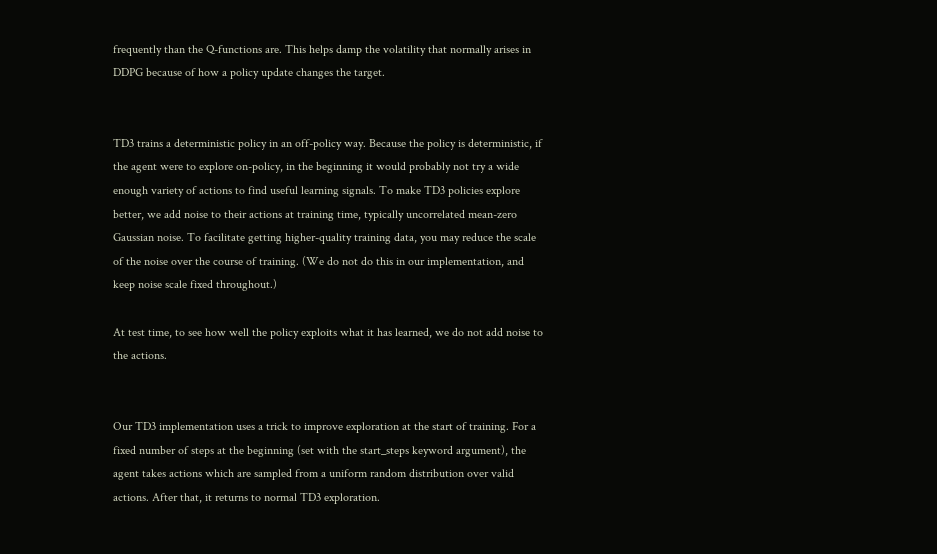frequently than the Q-functions are. This helps damp the volatility that normally arises in DDPG because of how a policy update changes the target.


TD3 trains a deterministic policy in an off-policy way. Because the policy is deterministic, if the agent were to explore on-policy, in the beginning it would probably not try a wide enough variety of actions to find useful learning signals. To make TD3 policies explore better, we add noise to their actions at training time, typically uncorrelated mean-zero Gaussian noise. To facilitate getting higher-quality training data, you may reduce the scale of the noise over the course of training. (We do not do this in our implementation, and keep noise scale fixed throughout.)

At test time, to see how well the policy exploits what it has learned, we do not add noise to the actions.


Our TD3 implementation uses a trick to improve exploration at the start of training. For a fixed number of steps at the beginning (set with the start_steps keyword argument), the agent takes actions which are sampled from a uniform random distribution over valid actions. After that, it returns to normal TD3 exploration.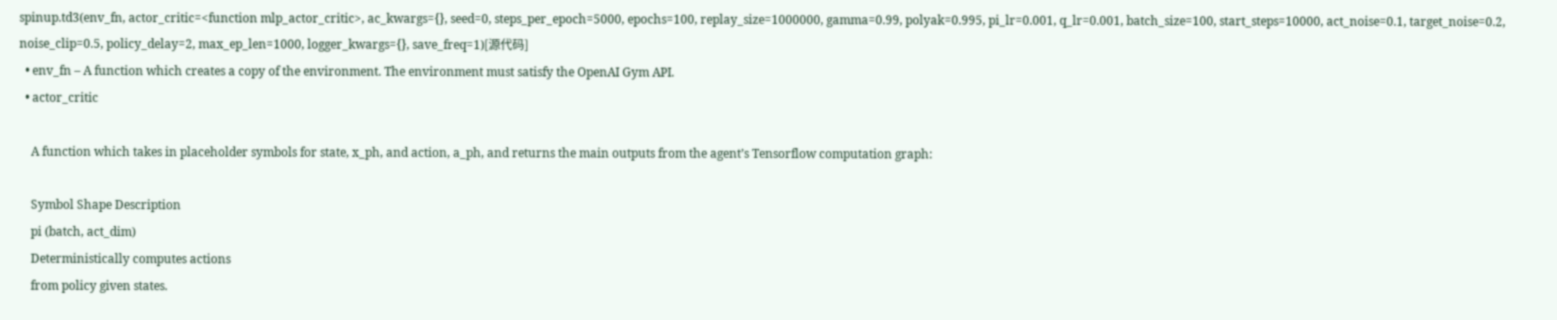spinup.td3(env_fn, actor_critic=<function mlp_actor_critic>, ac_kwargs={}, seed=0, steps_per_epoch=5000, epochs=100, replay_size=1000000, gamma=0.99, polyak=0.995, pi_lr=0.001, q_lr=0.001, batch_size=100, start_steps=10000, act_noise=0.1, target_noise=0.2, noise_clip=0.5, policy_delay=2, max_ep_len=1000, logger_kwargs={}, save_freq=1)[源代码]
  • env_fn – A function which creates a copy of the environment. The environment must satisfy the OpenAI Gym API.
  • actor_critic

    A function which takes in placeholder symbols for state, x_ph, and action, a_ph, and returns the main outputs from the agent’s Tensorflow computation graph:

    Symbol Shape Description
    pi (batch, act_dim)
    Deterministically computes actions
    from policy given states.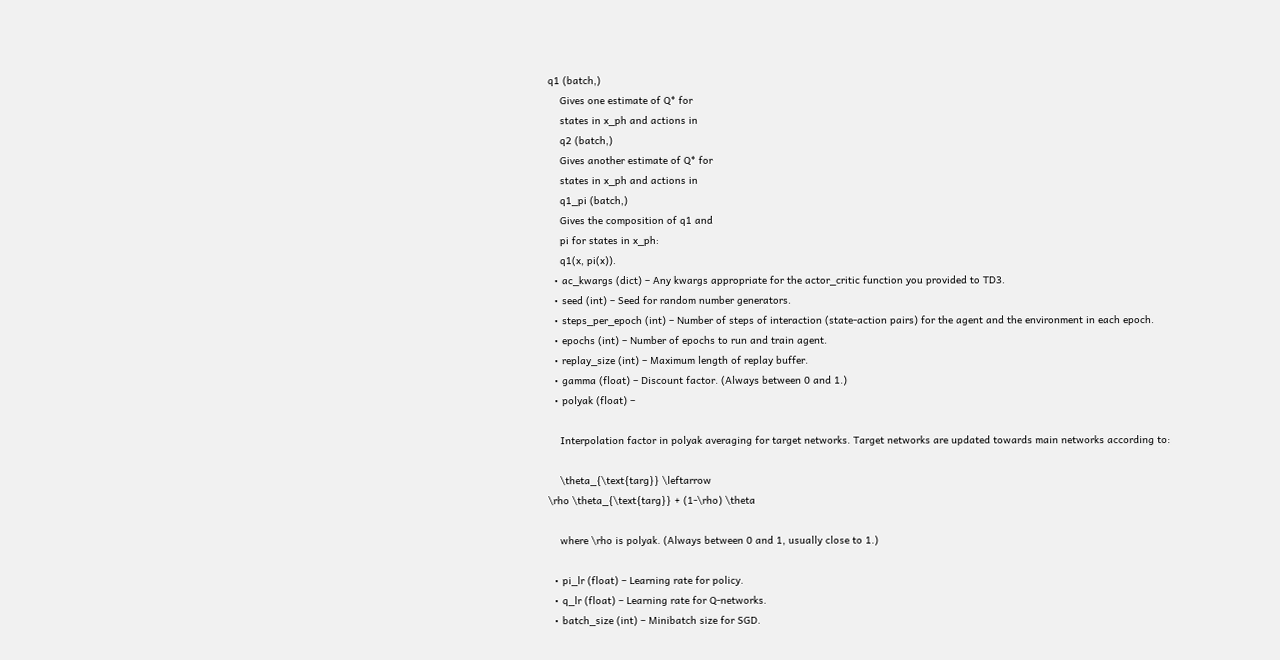q1 (batch,)
    Gives one estimate of Q* for
    states in x_ph and actions in
    q2 (batch,)
    Gives another estimate of Q* for
    states in x_ph and actions in
    q1_pi (batch,)
    Gives the composition of q1 and
    pi for states in x_ph:
    q1(x, pi(x)).
  • ac_kwargs (dict) – Any kwargs appropriate for the actor_critic function you provided to TD3.
  • seed (int) – Seed for random number generators.
  • steps_per_epoch (int) – Number of steps of interaction (state-action pairs) for the agent and the environment in each epoch.
  • epochs (int) – Number of epochs to run and train agent.
  • replay_size (int) – Maximum length of replay buffer.
  • gamma (float) – Discount factor. (Always between 0 and 1.)
  • polyak (float) –

    Interpolation factor in polyak averaging for target networks. Target networks are updated towards main networks according to:

    \theta_{\text{targ}} \leftarrow
\rho \theta_{\text{targ}} + (1-\rho) \theta

    where \rho is polyak. (Always between 0 and 1, usually close to 1.)

  • pi_lr (float) – Learning rate for policy.
  • q_lr (float) – Learning rate for Q-networks.
  • batch_size (int) – Minibatch size for SGD.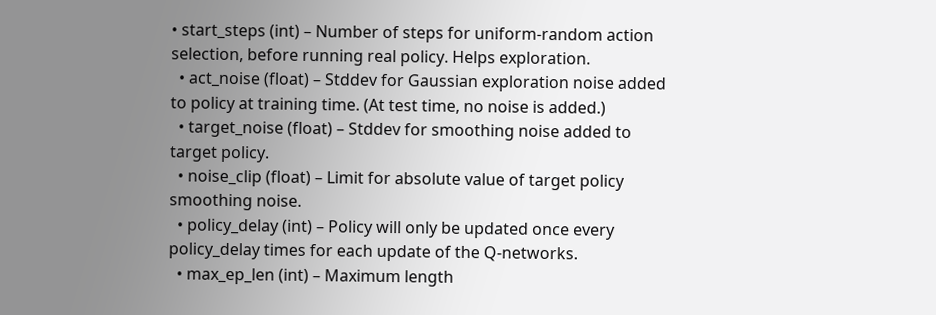• start_steps (int) – Number of steps for uniform-random action selection, before running real policy. Helps exploration.
  • act_noise (float) – Stddev for Gaussian exploration noise added to policy at training time. (At test time, no noise is added.)
  • target_noise (float) – Stddev for smoothing noise added to target policy.
  • noise_clip (float) – Limit for absolute value of target policy smoothing noise.
  • policy_delay (int) – Policy will only be updated once every policy_delay times for each update of the Q-networks.
  • max_ep_len (int) – Maximum length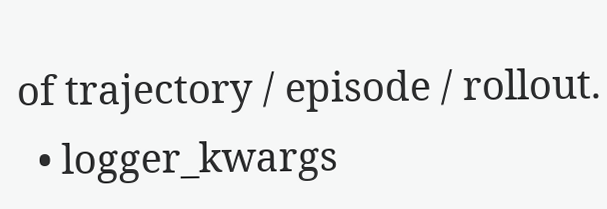of trajectory / episode / rollout.
  • logger_kwargs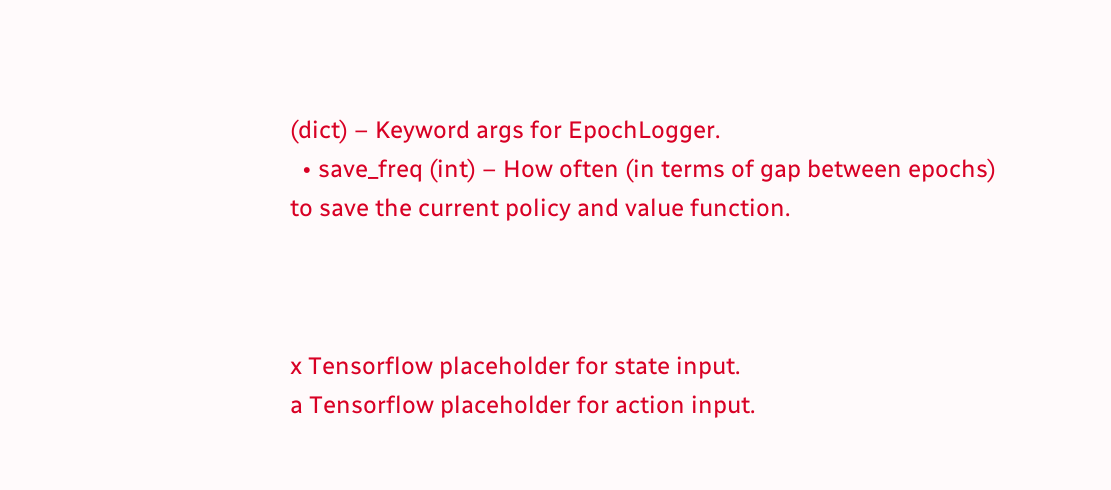(dict) – Keyword args for EpochLogger.
  • save_freq (int) – How often (in terms of gap between epochs) to save the current policy and value function.



x Tensorflow placeholder for state input.
a Tensorflow placeholder for action input.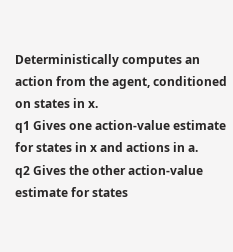Deterministically computes an action from the agent, conditioned
on states in x.
q1 Gives one action-value estimate for states in x and actions in a.
q2 Gives the other action-value estimate for states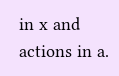in x and actions in a.